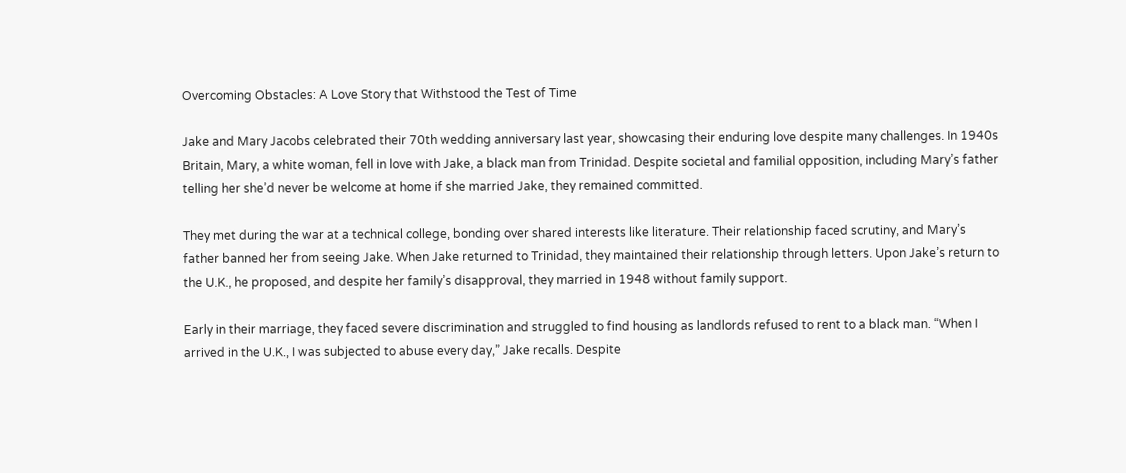Overcoming Obstacles: A Love Story that Withstood the Test of Time

Jake and Mary Jacobs celebrated their 70th wedding anniversary last year, showcasing their enduring love despite many challenges. In 1940s Britain, Mary, a white woman, fell in love with Jake, a black man from Trinidad. Despite societal and familial opposition, including Mary’s father telling her she’d never be welcome at home if she married Jake, they remained committed.

They met during the war at a technical college, bonding over shared interests like literature. Their relationship faced scrutiny, and Mary’s father banned her from seeing Jake. When Jake returned to Trinidad, they maintained their relationship through letters. Upon Jake’s return to the U.K., he proposed, and despite her family’s disapproval, they married in 1948 without family support.

Early in their marriage, they faced severe discrimination and struggled to find housing as landlords refused to rent to a black man. “When I arrived in the U.K., I was subjected to abuse every day,” Jake recalls. Despite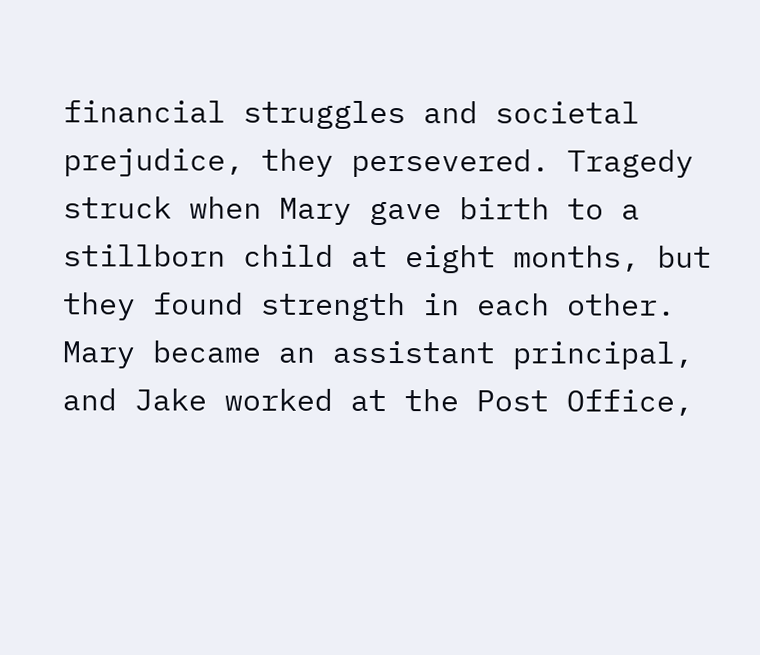financial struggles and societal prejudice, they persevered. Tragedy struck when Mary gave birth to a stillborn child at eight months, but they found strength in each other. Mary became an assistant principal, and Jake worked at the Post Office,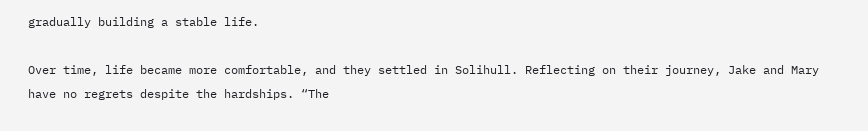gradually building a stable life.

Over time, life became more comfortable, and they settled in Solihull. Reflecting on their journey, Jake and Mary have no regrets despite the hardships. “The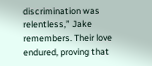discrimination was relentless,” Jake remembers. Their love endured, proving that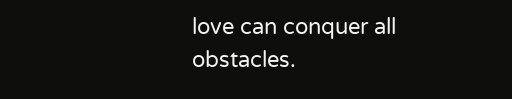love can conquer all obstacles.